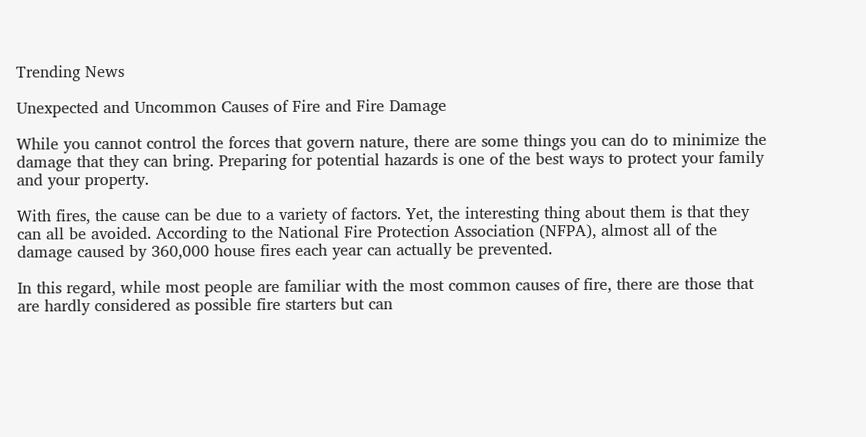Trending News

Unexpected and Uncommon Causes of Fire and Fire Damage

While you cannot control the forces that govern nature, there are some things you can do to minimize the damage that they can bring. Preparing for potential hazards is one of the best ways to protect your family and your property.

With fires, the cause can be due to a variety of factors. Yet, the interesting thing about them is that they can all be avoided. According to the National Fire Protection Association (NFPA), almost all of the damage caused by 360,000 house fires each year can actually be prevented.

In this regard, while most people are familiar with the most common causes of fire, there are those that are hardly considered as possible fire starters but can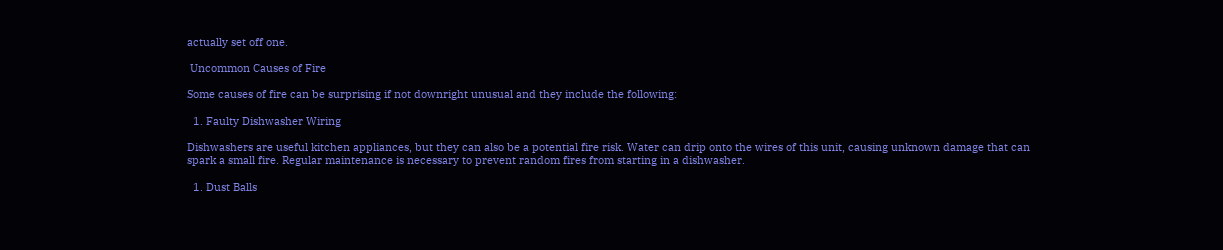actually set off one.

 Uncommon Causes of Fire

Some causes of fire can be surprising if not downright unusual and they include the following:

  1. Faulty Dishwasher Wiring

Dishwashers are useful kitchen appliances, but they can also be a potential fire risk. Water can drip onto the wires of this unit, causing unknown damage that can spark a small fire. Regular maintenance is necessary to prevent random fires from starting in a dishwasher.

  1. Dust Balls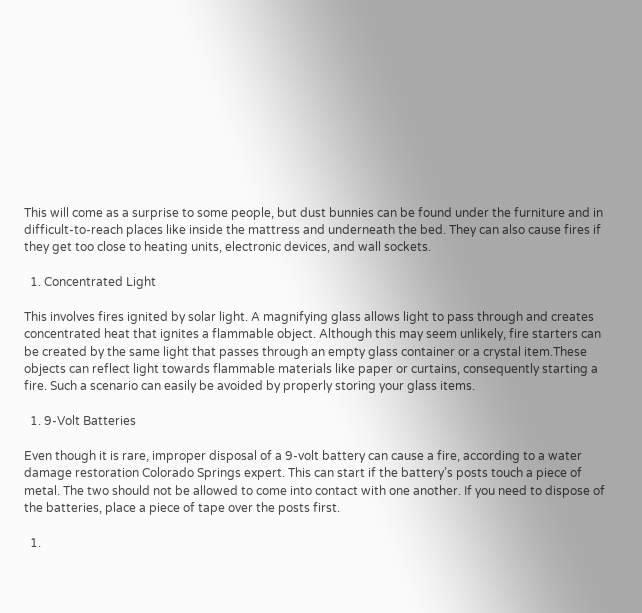This will come as a surprise to some people, but dust bunnies can be found under the furniture and in difficult-to-reach places like inside the mattress and underneath the bed. They can also cause fires if they get too close to heating units, electronic devices, and wall sockets.

  1. Concentrated Light

This involves fires ignited by solar light. A magnifying glass allows light to pass through and creates concentrated heat that ignites a flammable object. Although this may seem unlikely, fire starters can be created by the same light that passes through an empty glass container or a crystal item.These objects can reflect light towards flammable materials like paper or curtains, consequently starting a fire. Such a scenario can easily be avoided by properly storing your glass items.

  1. 9-Volt Batteries

Even though it is rare, improper disposal of a 9-volt battery can cause a fire, according to a water damage restoration Colorado Springs expert. This can start if the battery’s posts touch a piece of metal. The two should not be allowed to come into contact with one another. If you need to dispose of the batteries, place a piece of tape over the posts first.

  1.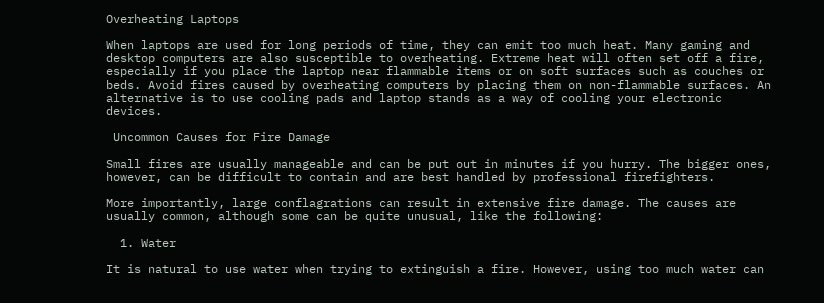Overheating Laptops

When laptops are used for long periods of time, they can emit too much heat. Many gaming and desktop computers are also susceptible to overheating. Extreme heat will often set off a fire, especially if you place the laptop near flammable items or on soft surfaces such as couches or beds. Avoid fires caused by overheating computers by placing them on non-flammable surfaces. An alternative is to use cooling pads and laptop stands as a way of cooling your electronic devices.

 Uncommon Causes for Fire Damage

Small fires are usually manageable and can be put out in minutes if you hurry. The bigger ones, however, can be difficult to contain and are best handled by professional firefighters.

More importantly, large conflagrations can result in extensive fire damage. The causes are usually common, although some can be quite unusual, like the following:

  1. Water

It is natural to use water when trying to extinguish a fire. However, using too much water can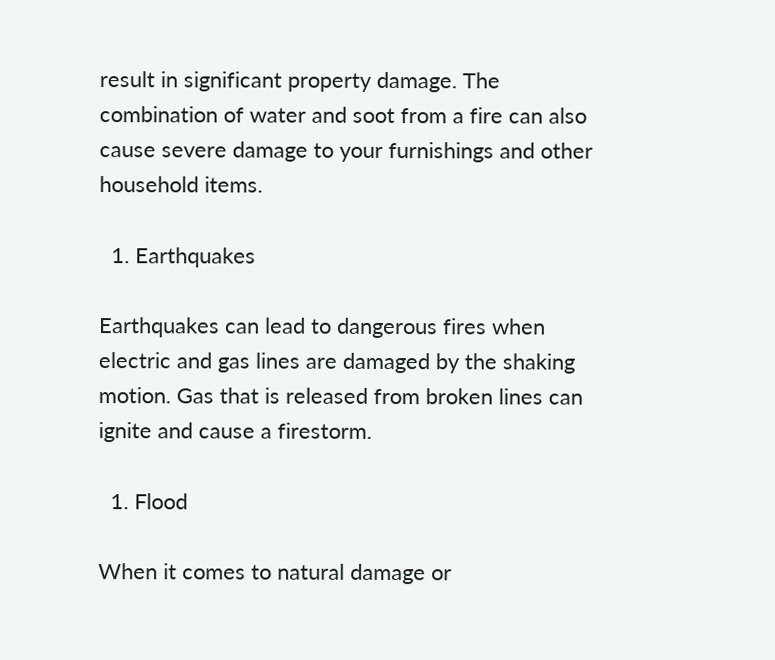result in significant property damage. The combination of water and soot from a fire can also cause severe damage to your furnishings and other household items.

  1. Earthquakes

Earthquakes can lead to dangerous fires when electric and gas lines are damaged by the shaking motion. Gas that is released from broken lines can ignite and cause a firestorm.

  1. Flood

When it comes to natural damage or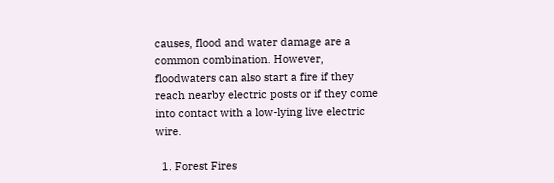causes, flood and water damage are a common combination. However, floodwaters can also start a fire if they reach nearby electric posts or if they come into contact with a low-lying live electric wire.

  1. Forest Fires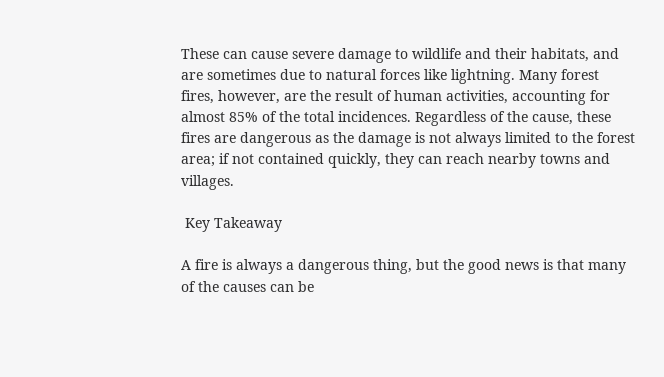These can cause severe damage to wildlife and their habitats, and are sometimes due to natural forces like lightning. Many forest fires, however, are the result of human activities, accounting for almost 85% of the total incidences. Regardless of the cause, these fires are dangerous as the damage is not always limited to the forest area; if not contained quickly, they can reach nearby towns and villages.

 Key Takeaway

A fire is always a dangerous thing, but the good news is that many of the causes can be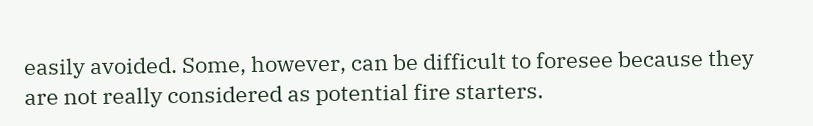easily avoided. Some, however, can be difficult to foresee because they are not really considered as potential fire starters.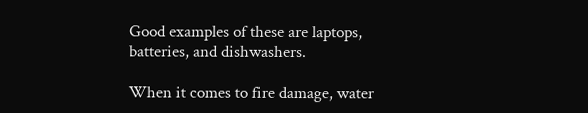Good examples of these are laptops, batteries, and dishwashers.

When it comes to fire damage, water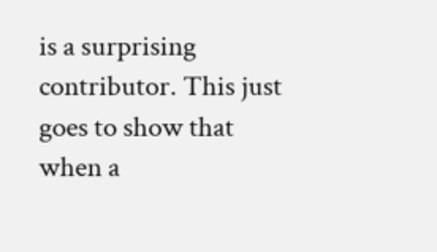is a surprising contributor. This just goes to show that when a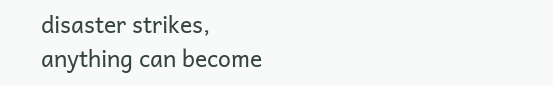disaster strikes, anything can become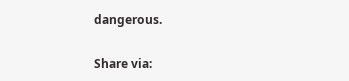dangerous.

Share via: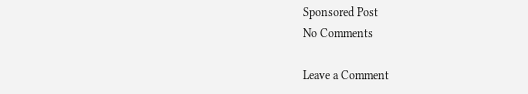Sponsored Post
No Comments

Leave a Comment